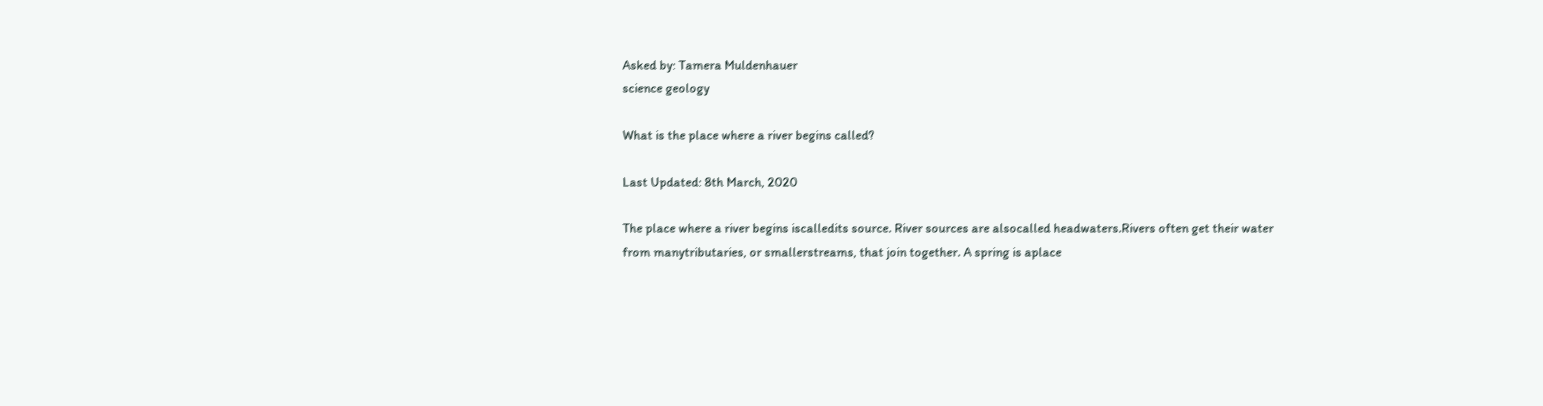Asked by: Tamera Muldenhauer
science geology

What is the place where a river begins called?

Last Updated: 8th March, 2020

The place where a river begins iscalledits source. River sources are alsocalled headwaters.Rivers often get their water from manytributaries, or smallerstreams, that join together. A spring is aplace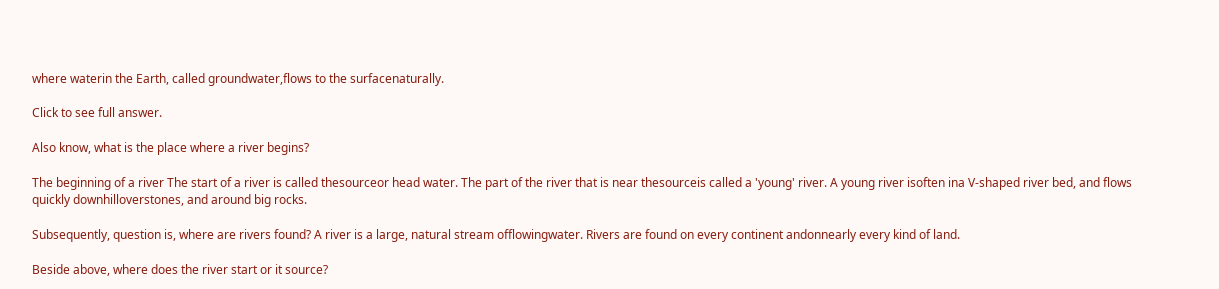where waterin the Earth, called groundwater,flows to the surfacenaturally.

Click to see full answer.

Also know, what is the place where a river begins?

The beginning of a river The start of a river is called thesourceor head water. The part of the river that is near thesourceis called a 'young' river. A young river isoften ina V-shaped river bed, and flows quickly downhilloverstones, and around big rocks.

Subsequently, question is, where are rivers found? A river is a large, natural stream offlowingwater. Rivers are found on every continent andonnearly every kind of land.

Beside above, where does the river start or it source?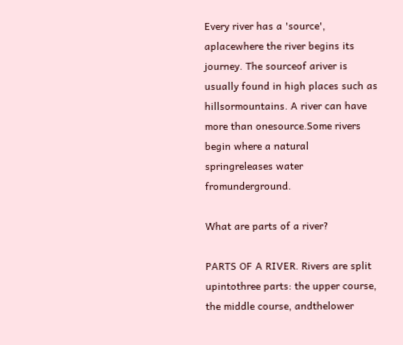Every river has a 'source', aplacewhere the river begins its journey. The sourceof ariver is usually found in high places such as hillsormountains. A river can have more than onesource.Some rivers begin where a natural springreleases water fromunderground.

What are parts of a river?

PARTS OF A RIVER. Rivers are split upintothree parts: the upper course, the middle course, andthelower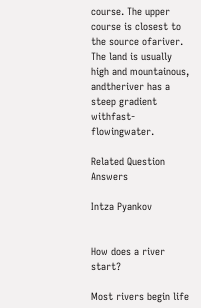course. The upper course is closest to the source ofariver. The land is usually high and mountainous, andtheriver has a steep gradient withfast-flowingwater.

Related Question Answers

Intza Pyankov


How does a river start?

Most rivers begin life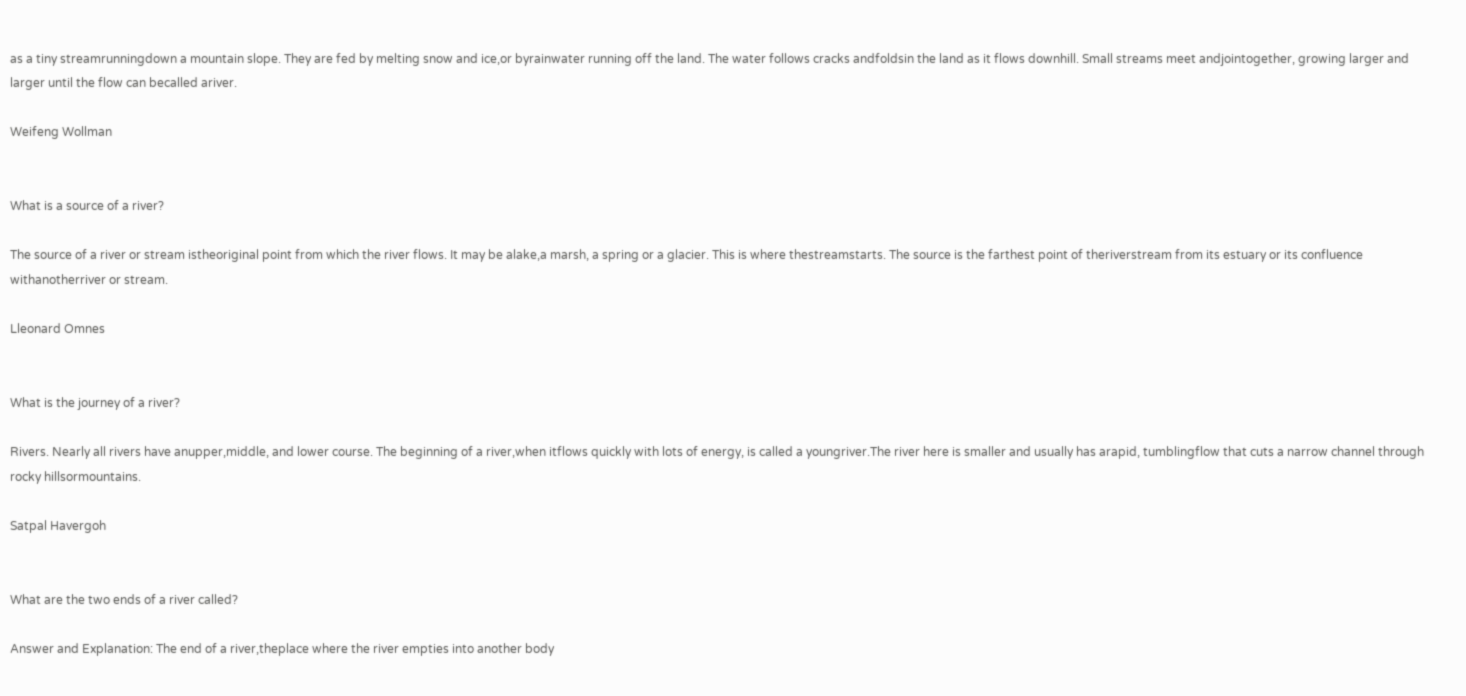as a tiny streamrunningdown a mountain slope. They are fed by melting snow and ice,or byrainwater running off the land. The water follows cracks andfoldsin the land as it flows downhill. Small streams meet andjointogether, growing larger and larger until the flow can becalled ariver.

Weifeng Wollman


What is a source of a river?

The source of a river or stream istheoriginal point from which the river flows. It may be alake,a marsh, a spring or a glacier. This is where thestreamstarts. The source is the farthest point of theriverstream from its estuary or its confluence withanotherriver or stream.

Lleonard Omnes


What is the journey of a river?

Rivers. Nearly all rivers have anupper,middle, and lower course. The beginning of a river,when itflows quickly with lots of energy, is called a youngriver.The river here is smaller and usually has arapid, tumblingflow that cuts a narrow channel through rocky hillsormountains.

Satpal Havergoh


What are the two ends of a river called?

Answer and Explanation: The end of a river,theplace where the river empties into another body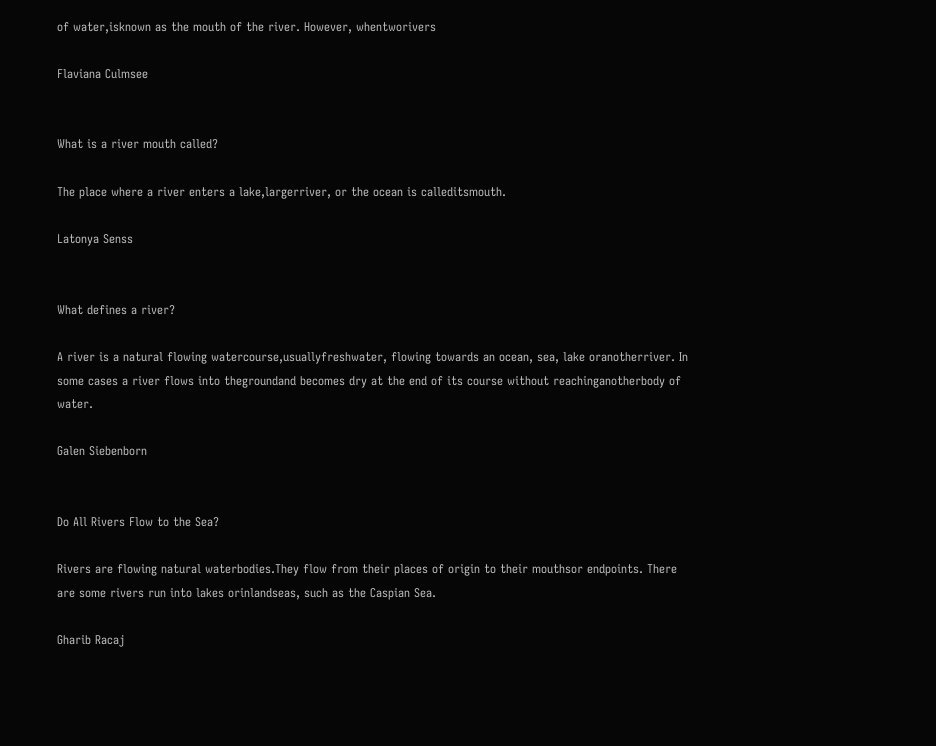of water,isknown as the mouth of the river. However, whentworivers

Flaviana Culmsee


What is a river mouth called?

The place where a river enters a lake,largerriver, or the ocean is calleditsmouth.

Latonya Senss


What defines a river?

A river is a natural flowing watercourse,usuallyfreshwater, flowing towards an ocean, sea, lake oranotherriver. In some cases a river flows into thegroundand becomes dry at the end of its course without reachinganotherbody of water.

Galen Siebenborn


Do All Rivers Flow to the Sea?

Rivers are flowing natural waterbodies.They flow from their places of origin to their mouthsor endpoints. There are some rivers run into lakes orinlandseas, such as the Caspian Sea.

Gharib Racaj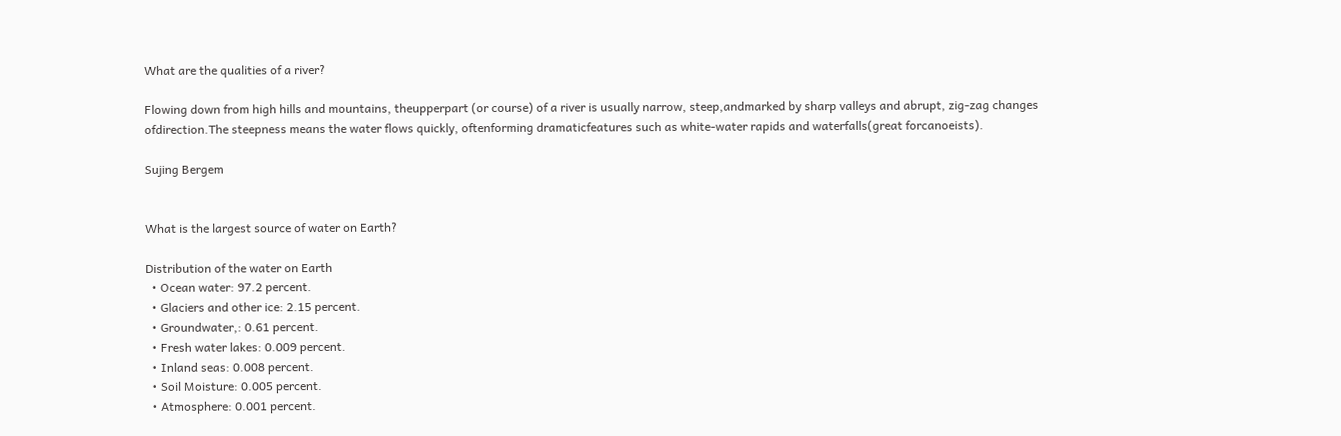What are the qualities of a river?

Flowing down from high hills and mountains, theupperpart (or course) of a river is usually narrow, steep,andmarked by sharp valleys and abrupt, zig-zag changes ofdirection.The steepness means the water flows quickly, oftenforming dramaticfeatures such as white-water rapids and waterfalls(great forcanoeists).

Sujing Bergem


What is the largest source of water on Earth?

Distribution of the water on Earth
  • Ocean water: 97.2 percent.
  • Glaciers and other ice: 2.15 percent.
  • Groundwater,: 0.61 percent.
  • Fresh water lakes: 0.009 percent.
  • Inland seas: 0.008 percent.
  • Soil Moisture: 0.005 percent.
  • Atmosphere: 0.001 percent.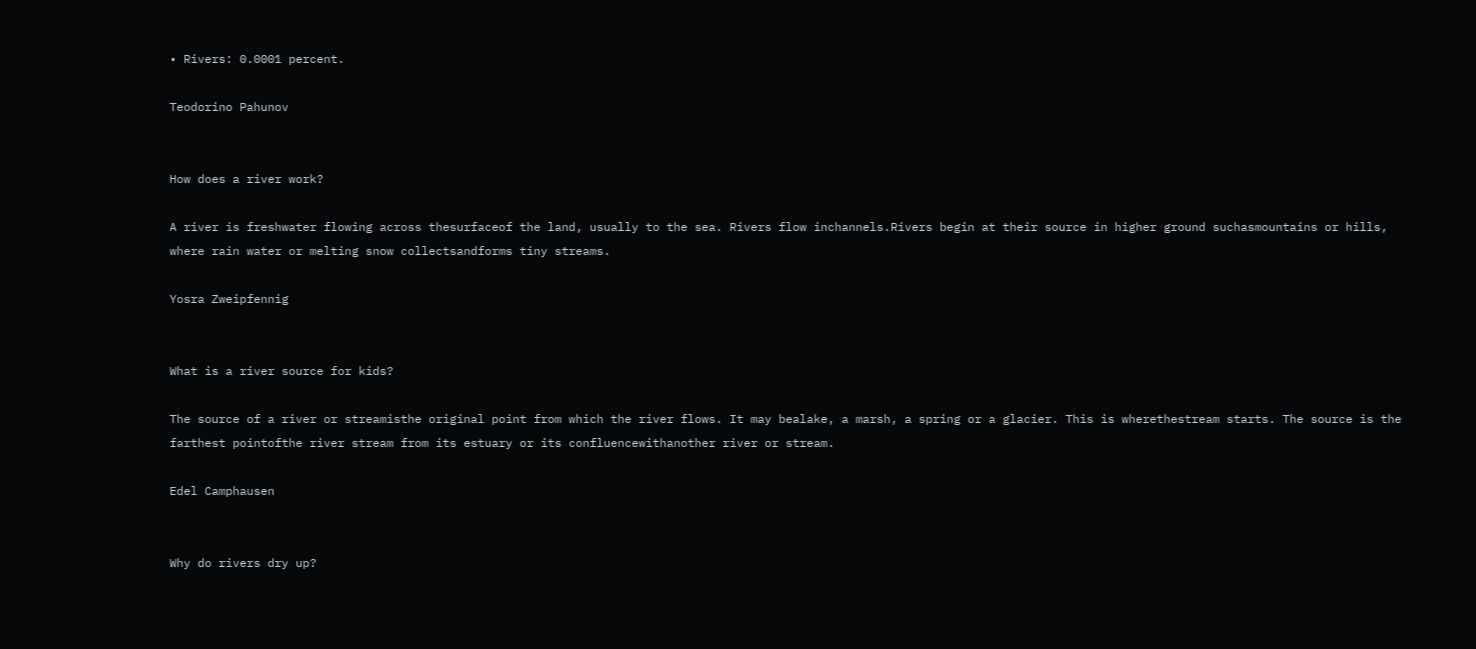• Rivers: 0.0001 percent.

Teodorino Pahunov


How does a river work?

A river is freshwater flowing across thesurfaceof the land, usually to the sea. Rivers flow inchannels.Rivers begin at their source in higher ground suchasmountains or hills, where rain water or melting snow collectsandforms tiny streams.

Yosra Zweipfennig


What is a river source for kids?

The source of a river or streamisthe original point from which the river flows. It may bealake, a marsh, a spring or a glacier. This is wherethestream starts. The source is the farthest pointofthe river stream from its estuary or its confluencewithanother river or stream.

Edel Camphausen


Why do rivers dry up?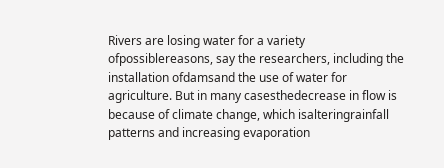Rivers are losing water for a variety ofpossiblereasons, say the researchers, including the installation ofdamsand the use of water for agriculture. But in many casesthedecrease in flow is because of climate change, which isalteringrainfall patterns and increasing evaporation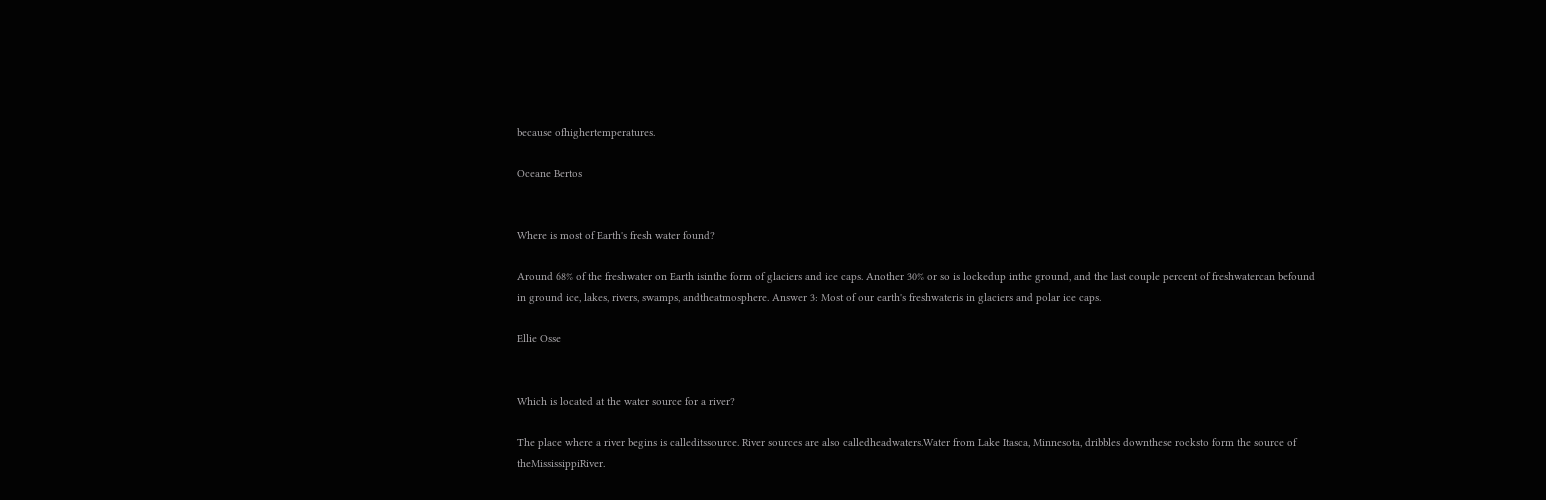because ofhighertemperatures.

Oceane Bertos


Where is most of Earth's fresh water found?

Around 68% of the freshwater on Earth isinthe form of glaciers and ice caps. Another 30% or so is lockedup inthe ground, and the last couple percent of freshwatercan befound in ground ice, lakes, rivers, swamps, andtheatmosphere. Answer 3: Most of our earth's freshwateris in glaciers and polar ice caps.

Ellie Osse


Which is located at the water source for a river?

The place where a river begins is calleditssource. River sources are also calledheadwaters.Water from Lake Itasca, Minnesota, dribbles downthese rocksto form the source of theMississippiRiver.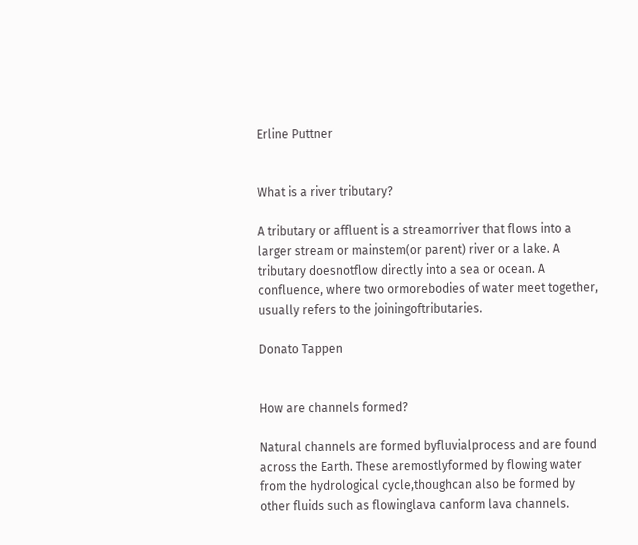Erline Puttner


What is a river tributary?

A tributary or affluent is a streamorriver that flows into a larger stream or mainstem(or parent) river or a lake. A tributary doesnotflow directly into a sea or ocean. A confluence, where two ormorebodies of water meet together, usually refers to the joiningoftributaries.

Donato Tappen


How are channels formed?

Natural channels are formed byfluvialprocess and are found across the Earth. These aremostlyformed by flowing water from the hydrological cycle,thoughcan also be formed by other fluids such as flowinglava canform lava channels.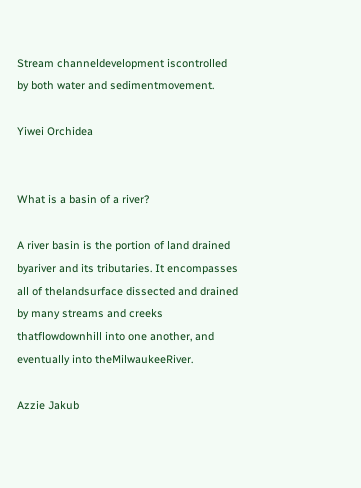Stream channeldevelopment iscontrolled by both water and sedimentmovement.

Yiwei Orchidea


What is a basin of a river?

A river basin is the portion of land drained byariver and its tributaries. It encompasses all of thelandsurface dissected and drained by many streams and creeks thatflowdownhill into one another, and eventually into theMilwaukeeRiver.

Azzie Jakub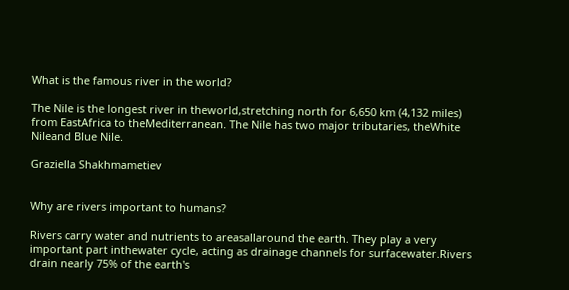What is the famous river in the world?

The Nile is the longest river in theworld,stretching north for 6,650 km (4,132 miles) from EastAfrica to theMediterranean. The Nile has two major tributaries, theWhite Nileand Blue Nile.

Graziella Shakhmametiev


Why are rivers important to humans?

Rivers carry water and nutrients to areasallaround the earth. They play a very important part inthewater cycle, acting as drainage channels for surfacewater.Rivers drain nearly 75% of the earth's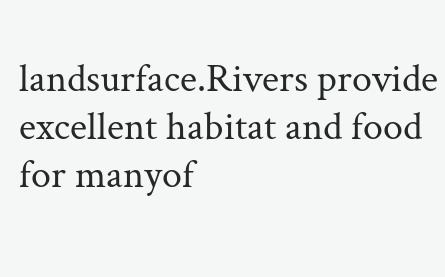landsurface.Rivers provide excellent habitat and food for manyof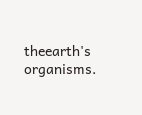theearth's organisms.